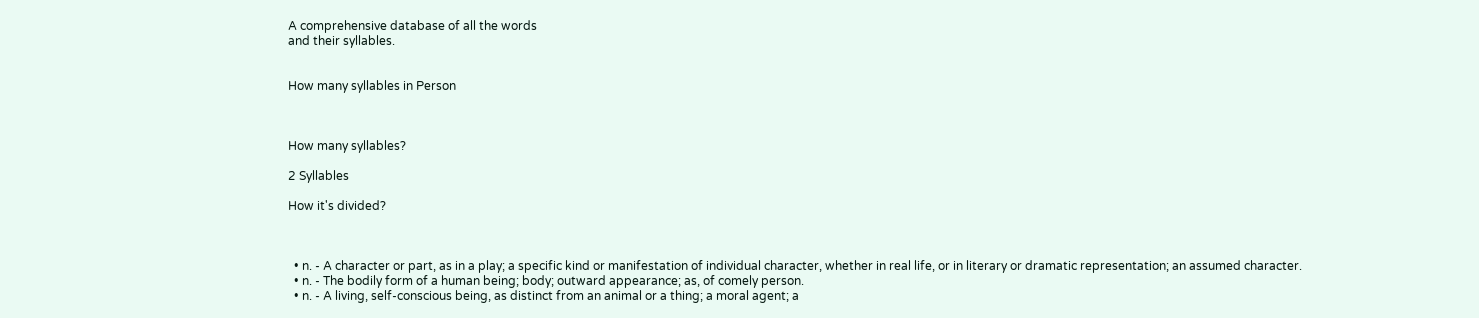A comprehensive database of all the words
and their syllables.


How many syllables in Person



How many syllables?

2 Syllables

How it's divided?



  • n. - A character or part, as in a play; a specific kind or manifestation of individual character, whether in real life, or in literary or dramatic representation; an assumed character.
  • n. - The bodily form of a human being; body; outward appearance; as, of comely person.
  • n. - A living, self-conscious being, as distinct from an animal or a thing; a moral agent; a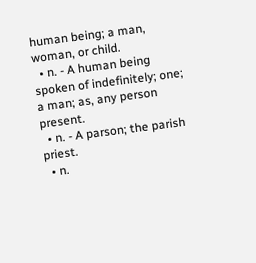human being; a man, woman, or child.
  • n. - A human being spoken of indefinitely; one; a man; as, any person present.
  • n. - A parson; the parish priest.
  • n.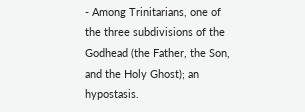- Among Trinitarians, one of the three subdivisions of the Godhead (the Father, the Son, and the Holy Ghost); an hypostasis.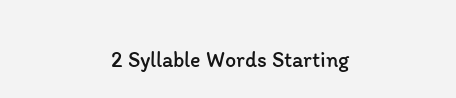2 Syllable Words Starting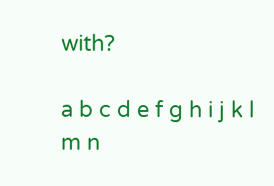with?

a b c d e f g h i j k l m n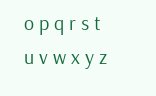o p q r s t u v w x y z